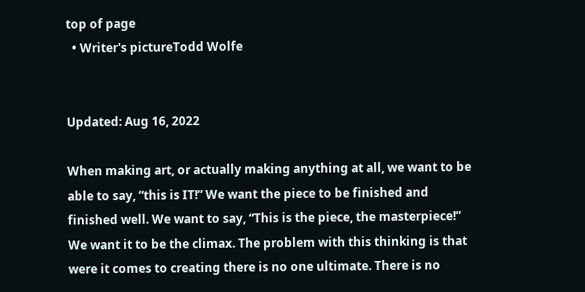top of page
  • Writer's pictureTodd Wolfe


Updated: Aug 16, 2022

When making art, or actually making anything at all, we want to be able to say, “this is IT!” We want the piece to be finished and finished well. We want to say, “This is the piece, the masterpiece!” We want it to be the climax. The problem with this thinking is that were it comes to creating there is no one ultimate. There is no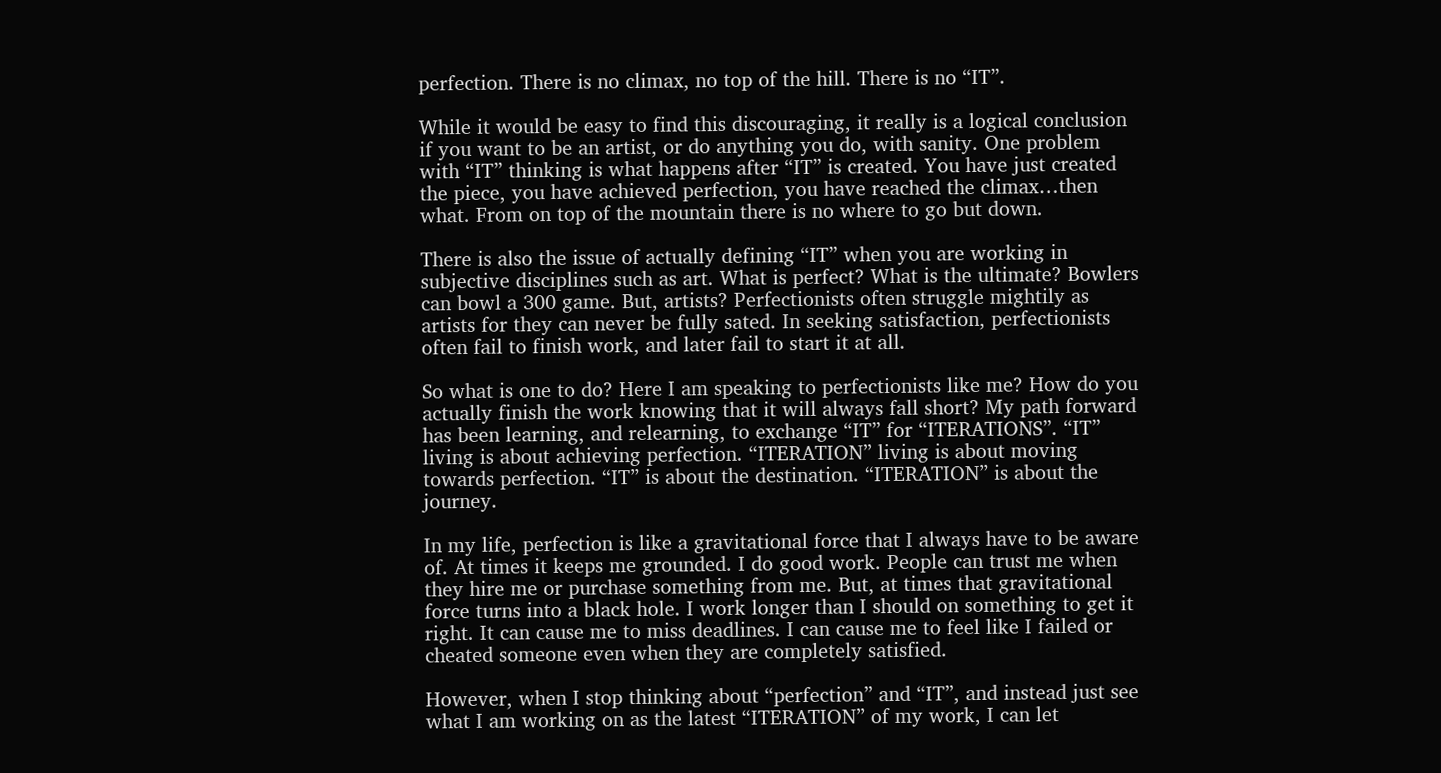perfection. There is no climax, no top of the hill. There is no “IT”.

While it would be easy to find this discouraging, it really is a logical conclusion if you want to be an artist, or do anything you do, with sanity. One problem with “IT” thinking is what happens after “IT” is created. You have just created the piece, you have achieved perfection, you have reached the climax…then what. From on top of the mountain there is no where to go but down.

There is also the issue of actually defining “IT” when you are working in subjective disciplines such as art. What is perfect? What is the ultimate? Bowlers can bowl a 300 game. But, artists? Perfectionists often struggle mightily as artists for they can never be fully sated. In seeking satisfaction, perfectionists often fail to finish work, and later fail to start it at all.

So what is one to do? Here I am speaking to perfectionists like me? How do you actually finish the work knowing that it will always fall short? My path forward has been learning, and relearning, to exchange “IT” for “ITERATIONS”. “IT” living is about achieving perfection. “ITERATION” living is about moving towards perfection. “IT” is about the destination. “ITERATION” is about the journey.

In my life, perfection is like a gravitational force that I always have to be aware of. At times it keeps me grounded. I do good work. People can trust me when they hire me or purchase something from me. But, at times that gravitational force turns into a black hole. I work longer than I should on something to get it right. It can cause me to miss deadlines. I can cause me to feel like I failed or cheated someone even when they are completely satisfied.

However, when I stop thinking about “perfection” and “IT”, and instead just see what I am working on as the latest “ITERATION” of my work, I can let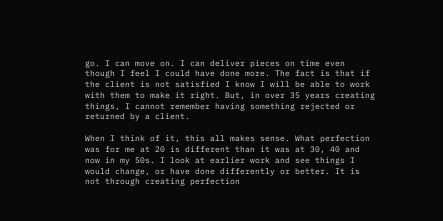go. I can move on. I can deliver pieces on time even though I feel I could have done more. The fact is that if the client is not satisfied I know I will be able to work with them to make it right. But, in over 35 years creating things, I cannot remember having something rejected or returned by a client.

When I think of it, this all makes sense. What perfection was for me at 20 is different than it was at 30, 40 and now in my 50s. I look at earlier work and see things I would change, or have done differently or better. It is not through creating perfection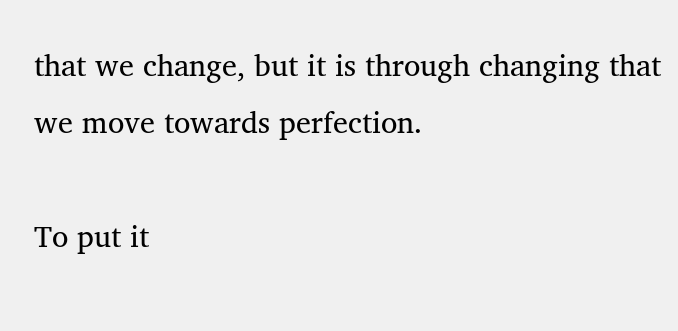that we change, but it is through changing that we move towards perfection.

To put it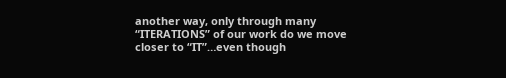another way, only through many “ITERATIONS” of our work do we move closer to “IT”…even though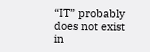“IT” probably does not exist in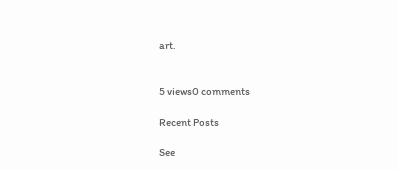art.


5 views0 comments

Recent Posts

See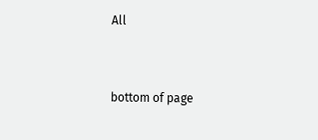All


bottom of page